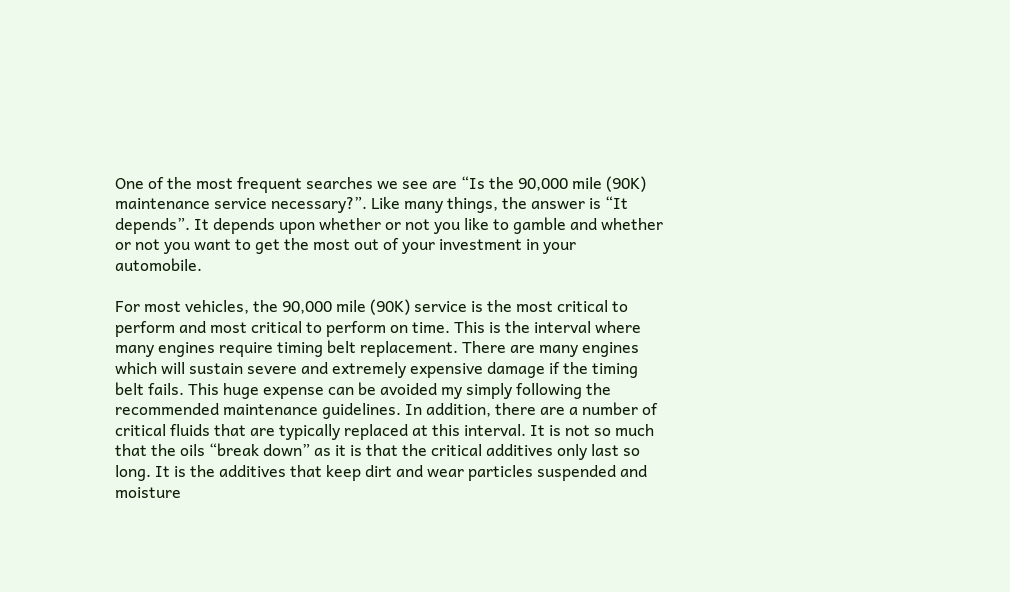One of the most frequent searches we see are “Is the 90,000 mile (90K) maintenance service necessary?”. Like many things, the answer is “It depends”. It depends upon whether or not you like to gamble and whether or not you want to get the most out of your investment in your automobile.

For most vehicles, the 90,000 mile (90K) service is the most critical to perform and most critical to perform on time. This is the interval where many engines require timing belt replacement. There are many engines which will sustain severe and extremely expensive damage if the timing belt fails. This huge expense can be avoided my simply following the recommended maintenance guidelines. In addition, there are a number of critical fluids that are typically replaced at this interval. It is not so much that the oils “break down” as it is that the critical additives only last so long. It is the additives that keep dirt and wear particles suspended and moisture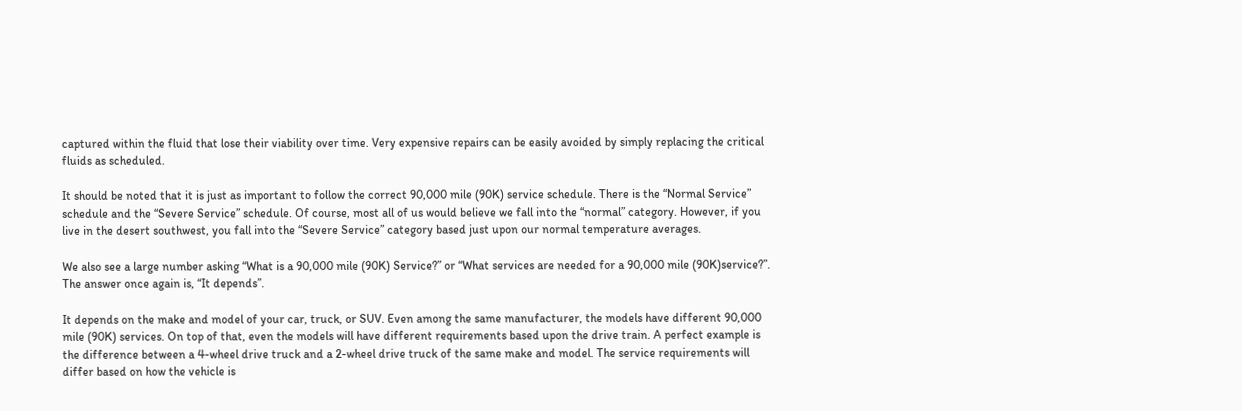captured within the fluid that lose their viability over time. Very expensive repairs can be easily avoided by simply replacing the critical fluids as scheduled.

It should be noted that it is just as important to follow the correct 90,000 mile (90K) service schedule. There is the “Normal Service” schedule and the “Severe Service” schedule. Of course, most all of us would believe we fall into the “normal” category. However, if you live in the desert southwest, you fall into the “Severe Service” category based just upon our normal temperature averages.

We also see a large number asking “What is a 90,000 mile (90K) Service?” or “What services are needed for a 90,000 mile (90K)service?”. The answer once again is, “It depends”.

It depends on the make and model of your car, truck, or SUV. Even among the same manufacturer, the models have different 90,000 mile (90K) services. On top of that, even the models will have different requirements based upon the drive train. A perfect example is the difference between a 4-wheel drive truck and a 2-wheel drive truck of the same make and model. The service requirements will differ based on how the vehicle is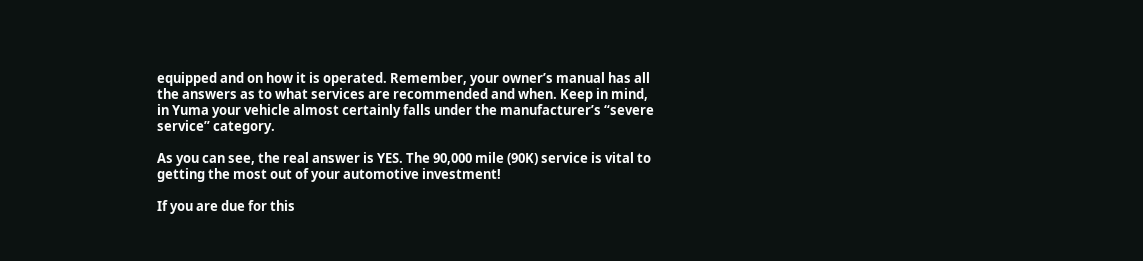equipped and on how it is operated. Remember, your owner’s manual has all the answers as to what services are recommended and when. Keep in mind, in Yuma your vehicle almost certainly falls under the manufacturer’s “severe service” category.

As you can see, the real answer is YES. The 90,000 mile (90K) service is vital to getting the most out of your automotive investment!

If you are due for this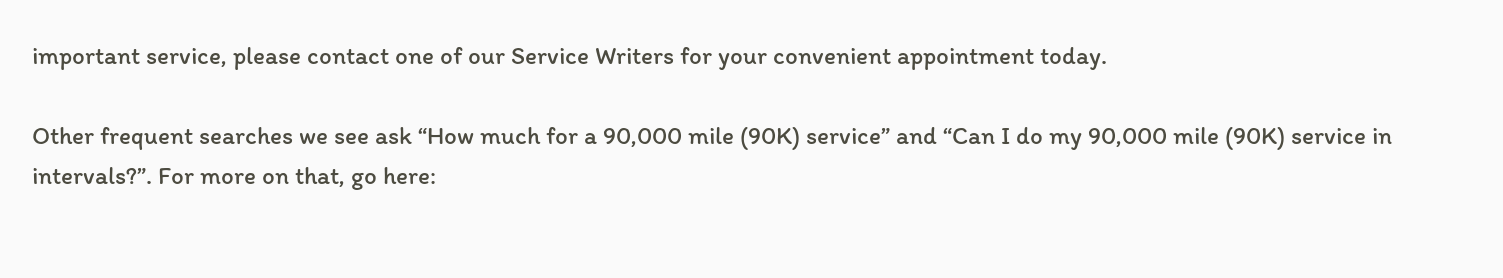important service, please contact one of our Service Writers for your convenient appointment today.

Other frequent searches we see ask “How much for a 90,000 mile (90K) service” and “Can I do my 90,000 mile (90K) service in intervals?”. For more on that, go here: